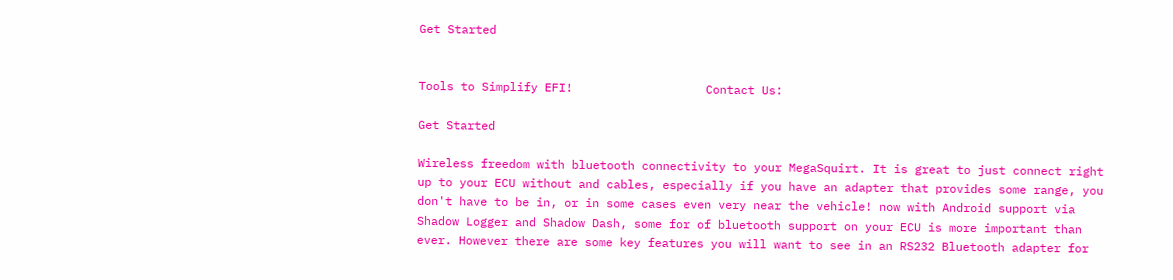Get Started


Tools to Simplify EFI!                   Contact Us:

Get Started

Wireless freedom with bluetooth connectivity to your MegaSquirt. It is great to just connect right up to your ECU without and cables, especially if you have an adapter that provides some range, you don't have to be in, or in some cases even very near the vehicle! now with Android support via Shadow Logger and Shadow Dash, some for of bluetooth support on your ECU is more important than ever. However there are some key features you will want to see in an RS232 Bluetooth adapter for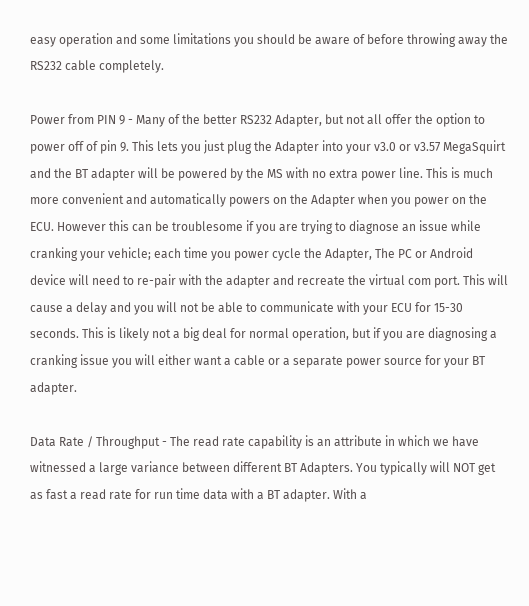easy operation and some limitations you should be aware of before throwing away the RS232 cable completely.

Power from PIN 9 - Many of the better RS232 Adapter, but not all offer the option to power off of pin 9. This lets you just plug the Adapter into your v3.0 or v3.57 MegaSquirt and the BT adapter will be powered by the MS with no extra power line. This is much more convenient and automatically powers on the Adapter when you power on the ECU. However this can be troublesome if you are trying to diagnose an issue while cranking your vehicle; each time you power cycle the Adapter, The PC or Android device will need to re-pair with the adapter and recreate the virtual com port. This will cause a delay and you will not be able to communicate with your ECU for 15-30 seconds. This is likely not a big deal for normal operation, but if you are diagnosing a cranking issue you will either want a cable or a separate power source for your BT adapter.

Data Rate / Throughput - The read rate capability is an attribute in which we have witnessed a large variance between different BT Adapters. You typically will NOT get as fast a read rate for run time data with a BT adapter. With a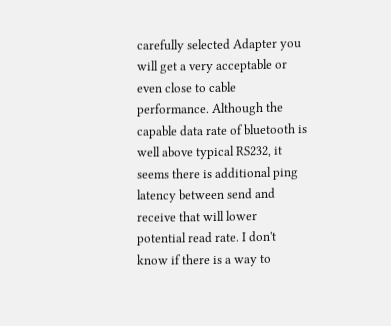carefully selected Adapter you will get a very acceptable or even close to cable performance. Although the capable data rate of bluetooth is well above typical RS232, it seems there is additional ping latency between send and receive that will lower potential read rate. I don't know if there is a way to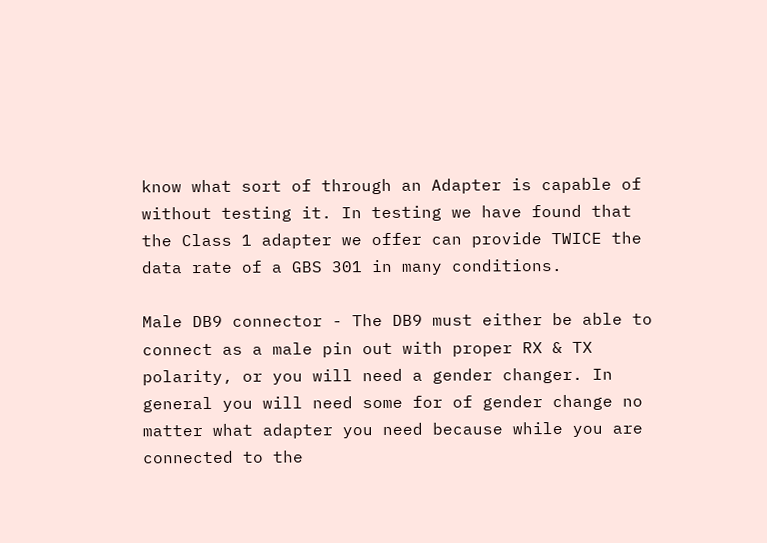know what sort of through an Adapter is capable of without testing it. In testing we have found that the Class 1 adapter we offer can provide TWICE the data rate of a GBS 301 in many conditions.

Male DB9 connector - The DB9 must either be able to connect as a male pin out with proper RX & TX polarity, or you will need a gender changer. In general you will need some for of gender change no matter what adapter you need because while you are connected to the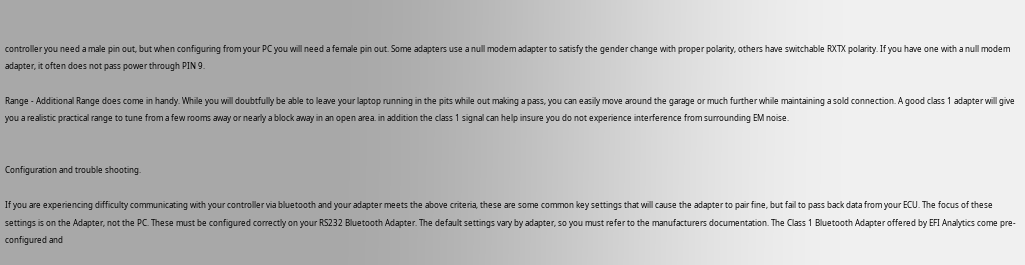controller you need a male pin out, but when configuring from your PC you will need a female pin out. Some adapters use a null modem adapter to satisfy the gender change with proper polarity, others have switchable RXTX polarity. If you have one with a null modem adapter, it often does not pass power through PIN 9.

Range - Additional Range does come in handy. While you will doubtfully be able to leave your laptop running in the pits while out making a pass, you can easily move around the garage or much further while maintaining a sold connection. A good class 1 adapter will give you a realistic practical range to tune from a few rooms away or nearly a block away in an open area. in addition the class 1 signal can help insure you do not experience interference from surrounding EM noise.


Configuration and trouble shooting.

If you are experiencing difficulty communicating with your controller via bluetooth and your adapter meets the above criteria, these are some common key settings that will cause the adapter to pair fine, but fail to pass back data from your ECU. The focus of these settings is on the Adapter, not the PC. These must be configured correctly on your RS232 Bluetooth Adapter. The default settings vary by adapter, so you must refer to the manufacturers documentation. The Class 1 Bluetooth Adapter offered by EFI Analytics come pre-configured and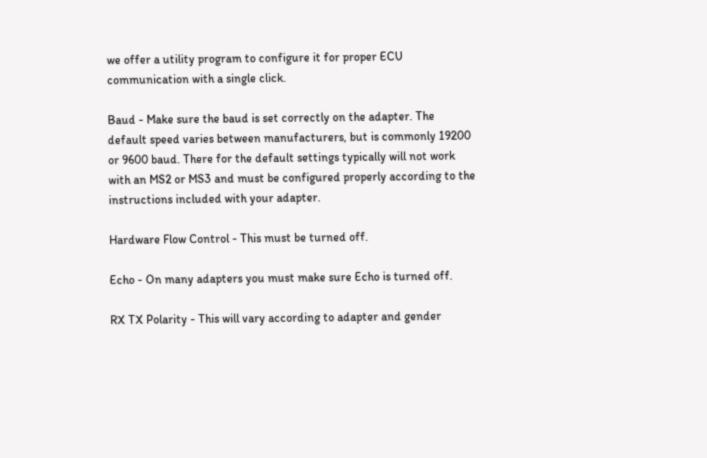we offer a utility program to configure it for proper ECU communication with a single click.

Baud - Make sure the baud is set correctly on the adapter. The default speed varies between manufacturers, but is commonly 19200 or 9600 baud. There for the default settings typically will not work with an MS2 or MS3 and must be configured properly according to the instructions included with your adapter.

Hardware Flow Control - This must be turned off.

Echo - On many adapters you must make sure Echo is turned off.

RX TX Polarity - This will vary according to adapter and gender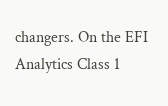changers. On the EFI Analytics Class 1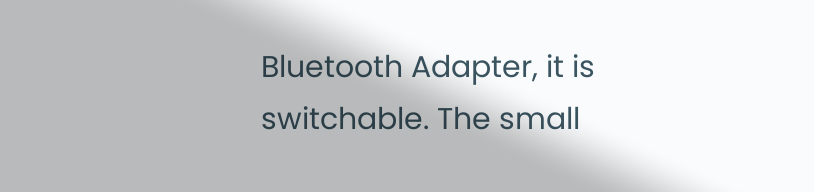Bluetooth Adapter, it is switchable. The small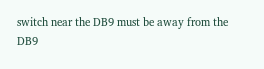switch near the DB9 must be away from the DB9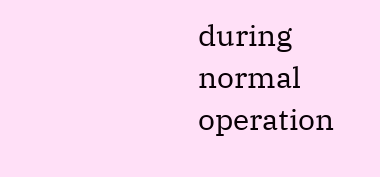during normal operation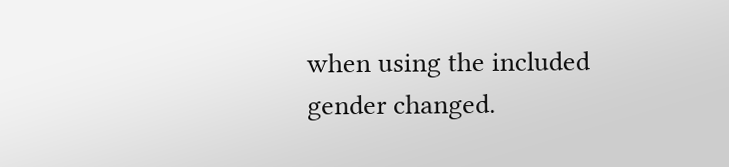when using the included gender changed.